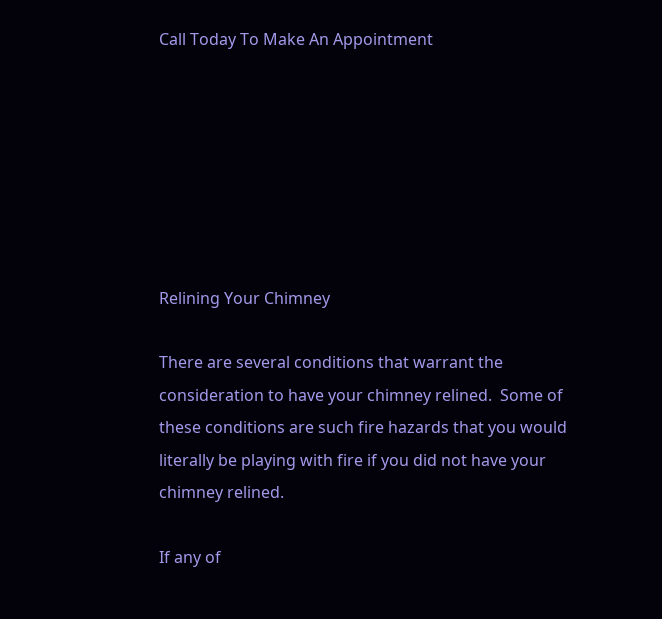Call Today To Make An Appointment







Relining Your Chimney

There are several conditions that warrant the consideration to have your chimney relined.  Some of these conditions are such fire hazards that you would literally be playing with fire if you did not have your chimney relined.

If any of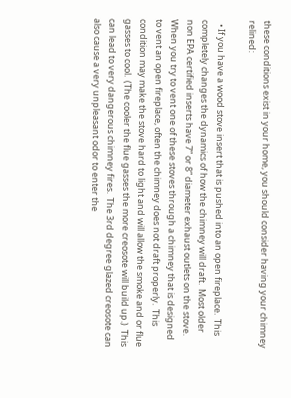these conditions exist in your home, you should consider having your chimney relined:

  • If you have a wood stove insert that is pushed into an open fireplace.  This completely changes the dynamics of how the chimney will draft.  Most older non EPA certified inserts have 7” or 8” diameter exhaust outlets on the stove.  When you try to vent one of these stoves through a chimney that is designed to vent an open fireplace, often the chimney does not draft properly.  This condition may make the stove hard to light and will allow the smoke and or flue gasses to cool.  (The cooler the flue gasses the more creosote will build up.)  This can lead to very dangerous chimney fires.  The 3rd degree glazed creosote can also cause a very unpleasant odor to enter the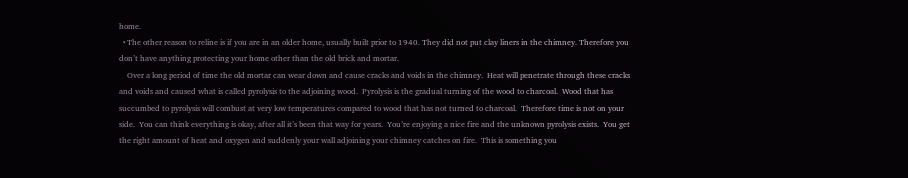home.
  • The other reason to reline is if you are in an older home, usually built prior to 1940. They did not put clay liners in the chimney. Therefore you don’t have anything protecting your home other than the old brick and mortar.
    Over a long period of time the old mortar can wear down and cause cracks and voids in the chimney.  Heat will penetrate through these cracks and voids and caused what is called pyrolysis to the adjoining wood.  Pyrolysis is the gradual turning of the wood to charcoal.  Wood that has succumbed to pyrolysis will combust at very low temperatures compared to wood that has not turned to charcoal.  Therefore time is not on your side.  You can think everything is okay, after all it’s been that way for years.  You’re enjoying a nice fire and the unknown pyrolysis exists.  You get the right amount of heat and oxygen and suddenly your wall adjoining your chimney catches on fire.  This is something you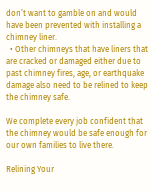don’t want to gamble on and would have been prevented with installing a chimney liner.
  • Other chimneys that have liners that are cracked or damaged either due to past chimney fires, age, or earthquake damage also need to be relined to keep the chimney safe.

We complete every job confident that the chimney would be safe enough for our own families to live there.

Relining Your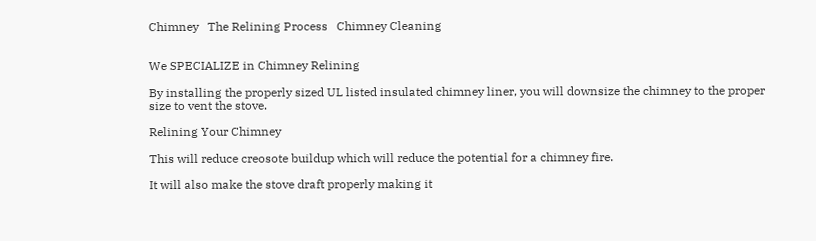Chimney   The Relining Process   Chimney Cleaning


We SPECIALIZE in Chimney Relining

By installing the properly sized UL listed insulated chimney liner, you will downsize the chimney to the proper size to vent the stove.

Relining Your Chimney

This will reduce creosote buildup which will reduce the potential for a chimney fire.

It will also make the stove draft properly making it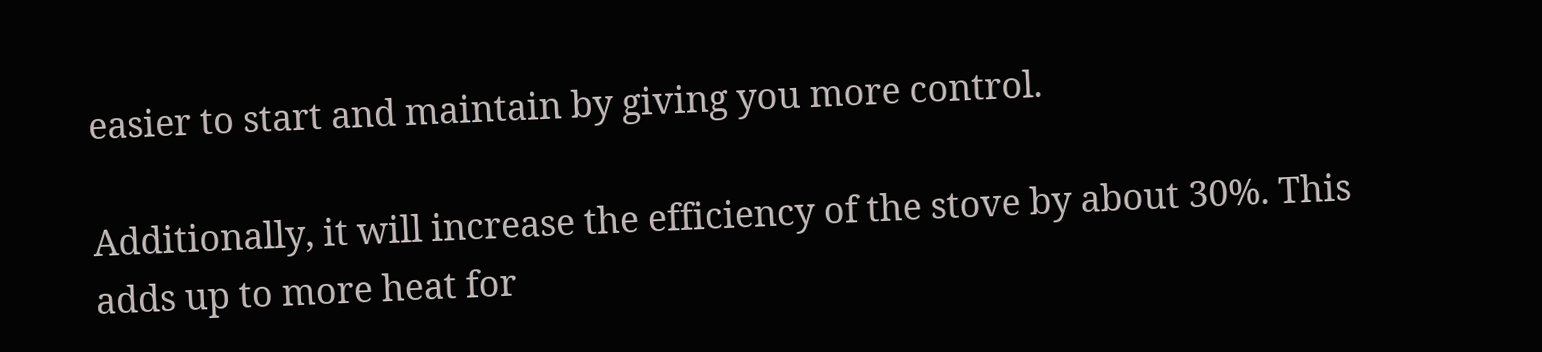easier to start and maintain by giving you more control.

Additionally, it will increase the efficiency of the stove by about 30%. This adds up to more heat for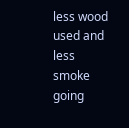less wood used and less smoke going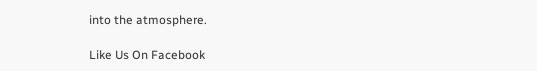into the atmosphere.

Like Us On Facebook